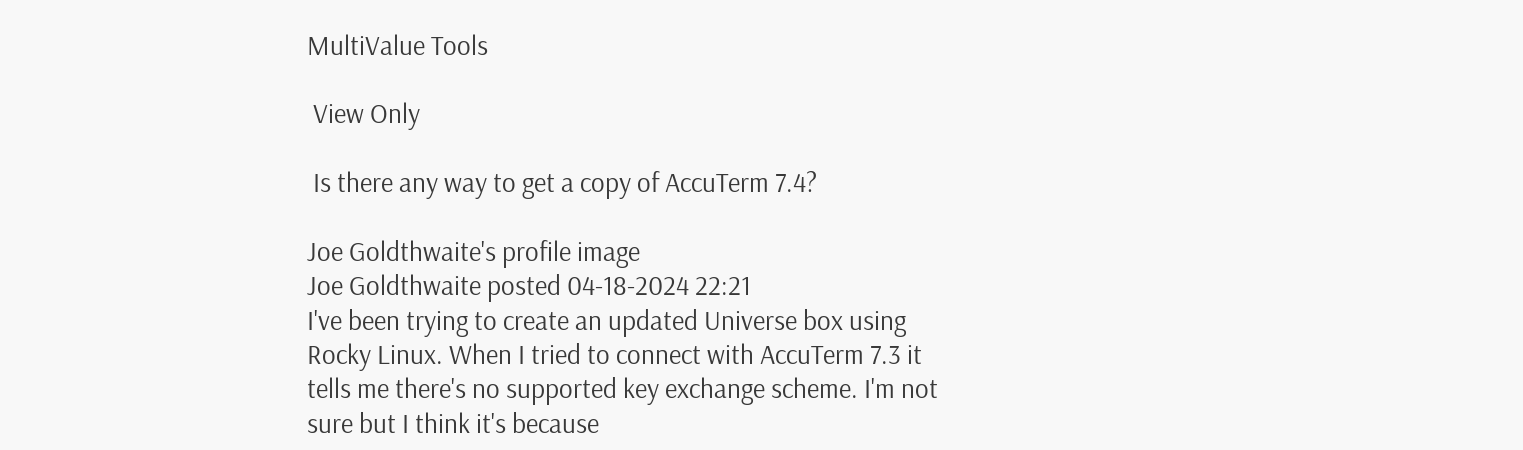MultiValue Tools

 View Only

 Is there any way to get a copy of AccuTerm 7.4?

Joe Goldthwaite's profile image
Joe Goldthwaite posted 04-18-2024 22:21
I've been trying to create an updated Universe box using Rocky Linux. When I tried to connect with AccuTerm 7.3 it tells me there's no supported key exchange scheme. I'm not sure but I think it's because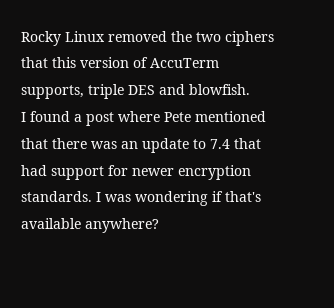Rocky Linux removed the two ciphers that this version of AccuTerm supports, triple DES and blowfish.
I found a post where Pete mentioned that there was an update to 7.4 that had support for newer encryption standards. I was wondering if that's available anywhere?